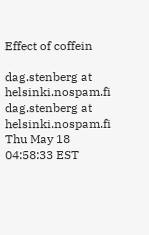Effect of coffein

dag.stenberg at helsinki.nospam.fi dag.stenberg at helsinki.nospam.fi
Thu May 18 04:58:33 EST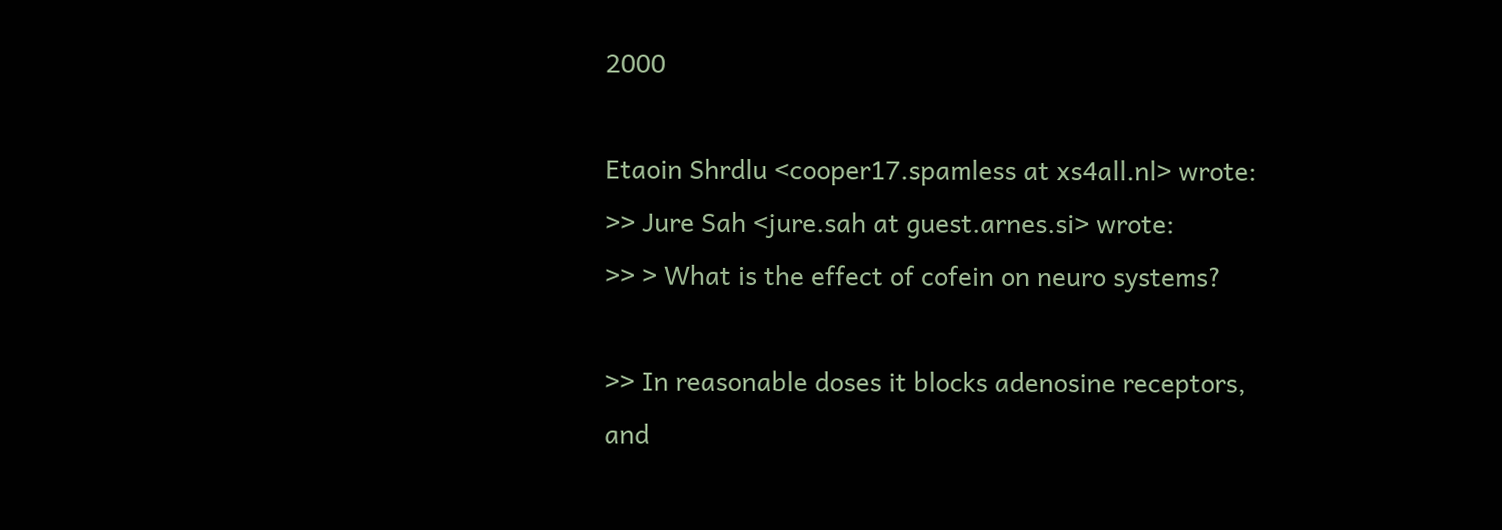2000

Etaoin Shrdlu <cooper17.spamless at xs4all.nl> wrote:
>> Jure Sah <jure.sah at guest.arnes.si> wrote:
>> > What is the effect of cofein on neuro systems?

>> In reasonable doses it blocks adenosine receptors, and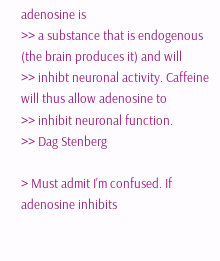adenosine is
>> a substance that is endogenous (the brain produces it) and will
>> inhibt neuronal activity. Caffeine will thus allow adenosine to
>> inhibit neuronal function.
>> Dag Stenberg

> Must admit I'm confused. If adenosine inhibits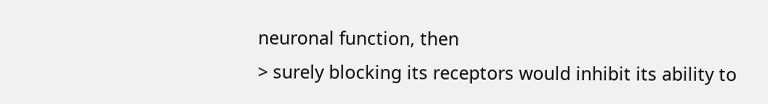neuronal function, then
> surely blocking its receptors would inhibit its ability to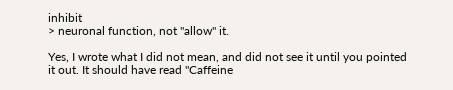inhibit
> neuronal function, not "allow" it.

Yes, I wrote what I did not mean, and did not see it until you pointed
it out. It should have read "Caffeine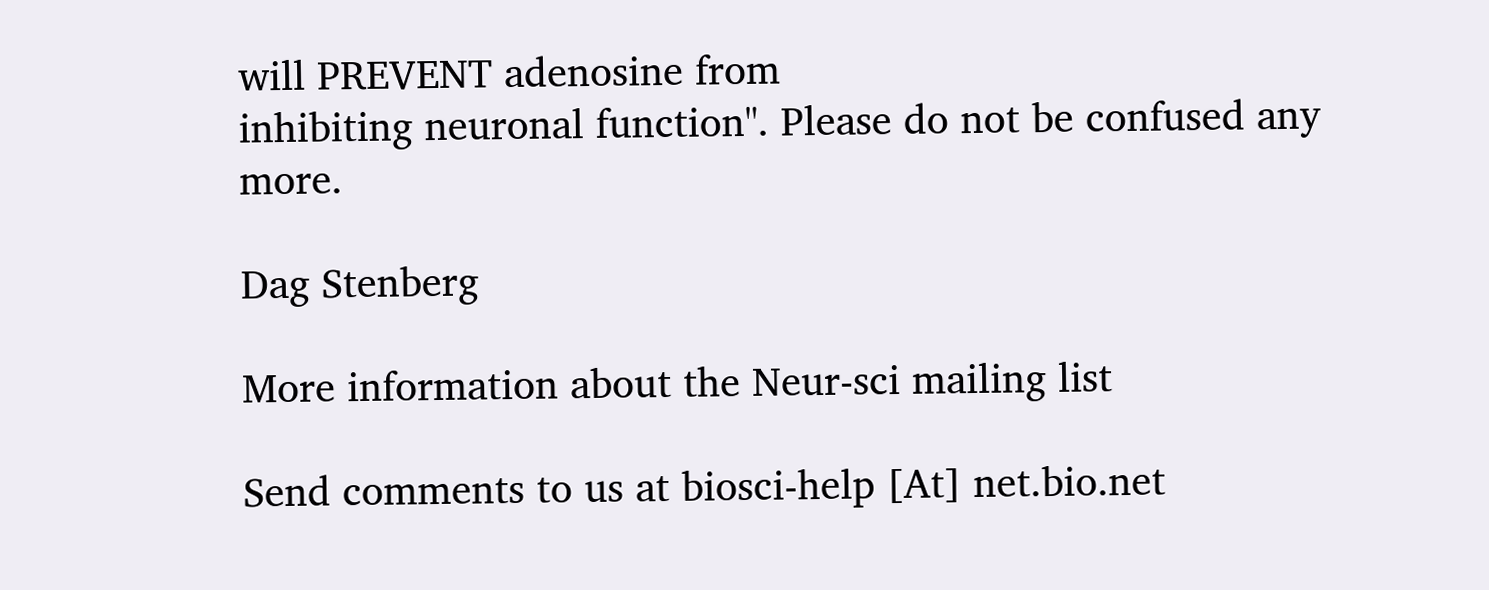will PREVENT adenosine from
inhibiting neuronal function". Please do not be confused any more.

Dag Stenberg

More information about the Neur-sci mailing list

Send comments to us at biosci-help [At] net.bio.net